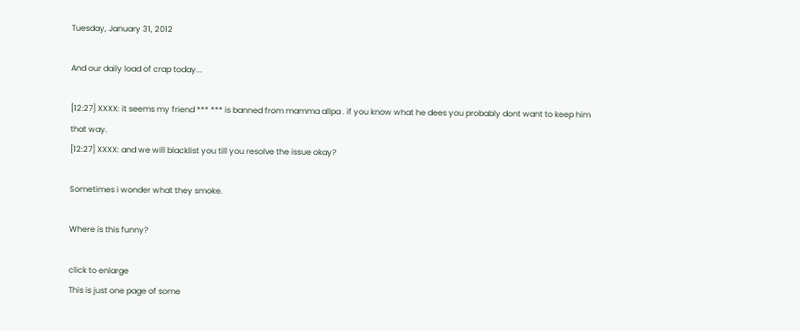Tuesday, January 31, 2012

And our daily load of crap today...

[12:27] XXXX: it seems my friend *** *** is banned from mamma allpa . if you know what he dees you probably dont want to keep him that way.
[12:27] XXXX: and we will blacklist you till you resolve the issue okay?

Sometimes i wonder what they smoke.

Where is this funny?

click to enlarge
This is just one page of some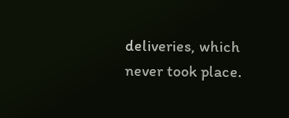deliveries, which never took place.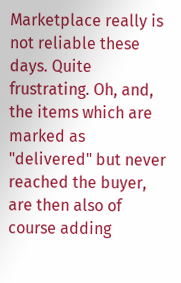Marketplace really is not reliable these days. Quite frustrating. Oh, and, the items which are marked as "delivered" but never reached the buyer, are then also of course adding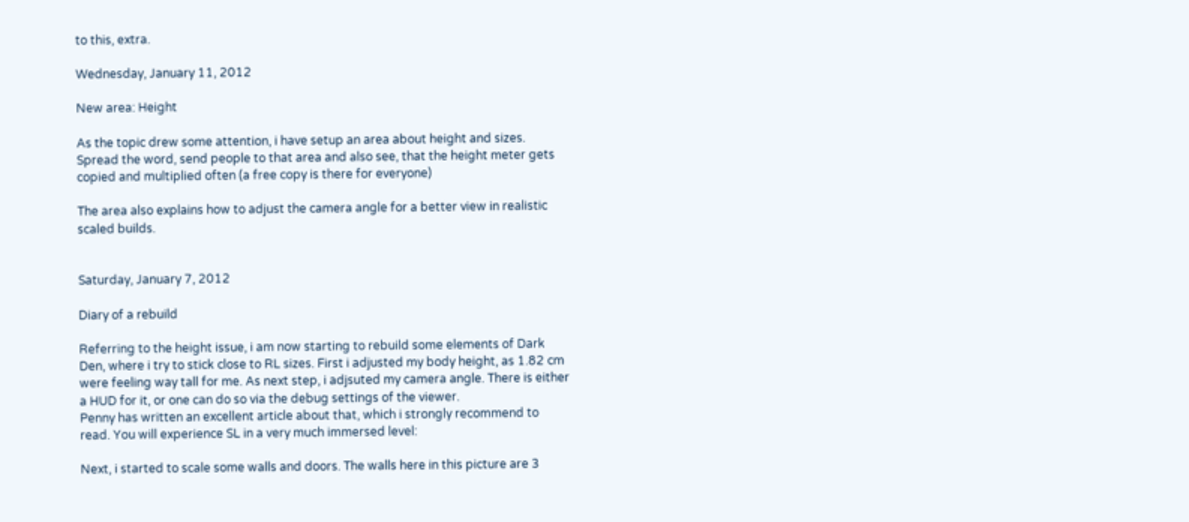to this, extra.

Wednesday, January 11, 2012

New area: Height

As the topic drew some attention, i have setup an area about height and sizes. Spread the word, send people to that area and also see, that the height meter gets copied and multiplied often (a free copy is there for everyone)

The area also explains how to adjust the camera angle for a better view in realistic scaled builds.


Saturday, January 7, 2012

Diary of a rebuild

Referring to the height issue, i am now starting to rebuild some elements of Dark Den, where i try to stick close to RL sizes. First i adjusted my body height, as 1.82 cm were feeling way tall for me. As next step, i adjsuted my camera angle. There is either a HUD for it, or one can do so via the debug settings of the viewer.
Penny has written an excellent article about that, which i strongly recommend to read. You will experience SL in a very much immersed level:

Next, i started to scale some walls and doors. The walls here in this picture are 3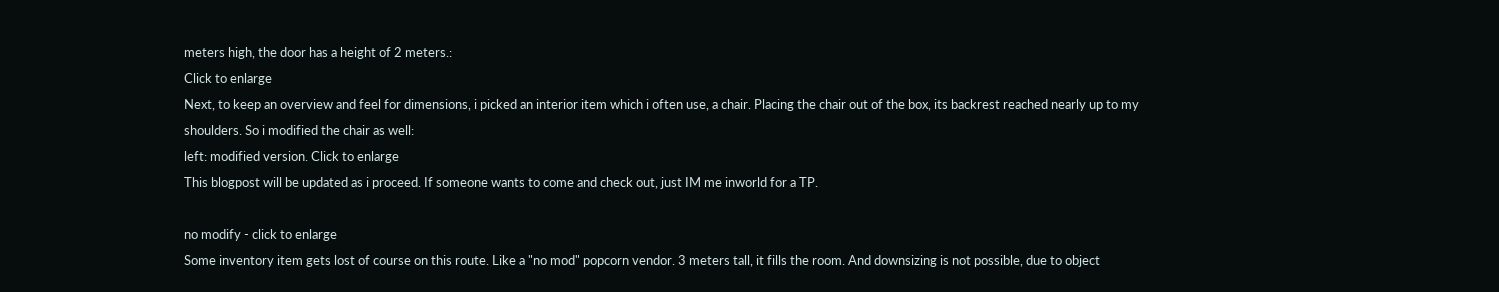meters high, the door has a height of 2 meters.:
Click to enlarge
Next, to keep an overview and feel for dimensions, i picked an interior item which i often use, a chair. Placing the chair out of the box, its backrest reached nearly up to my shoulders. So i modified the chair as well:
left: modified version. Click to enlarge
This blogpost will be updated as i proceed. If someone wants to come and check out, just IM me inworld for a TP.

no modify - click to enlarge
Some inventory item gets lost of course on this route. Like a "no mod" popcorn vendor. 3 meters tall, it fills the room. And downsizing is not possible, due to object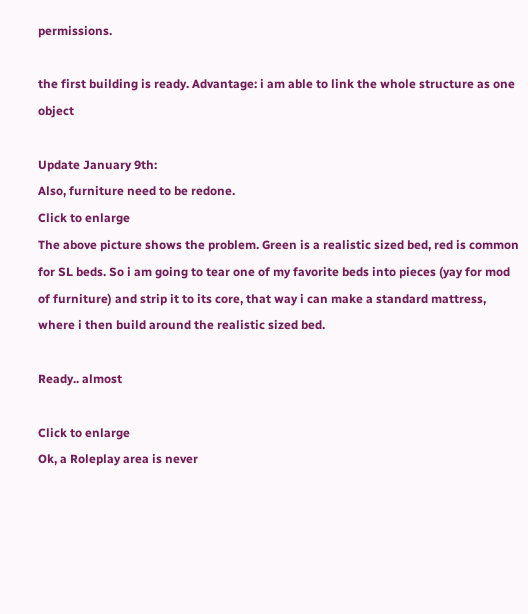permissions.

the first building is ready. Advantage: i am able to link the whole structure as one object

Update January 9th:
Also, furniture need to be redone.
Click to enlarge
The above picture shows the problem. Green is a realistic sized bed, red is common for SL beds. So i am going to tear one of my favorite beds into pieces (yay for mod of furniture) and strip it to its core, that way i can make a standard mattress, where i then build around the realistic sized bed.

Ready.. almost

Click to enlarge
Ok, a Roleplay area is never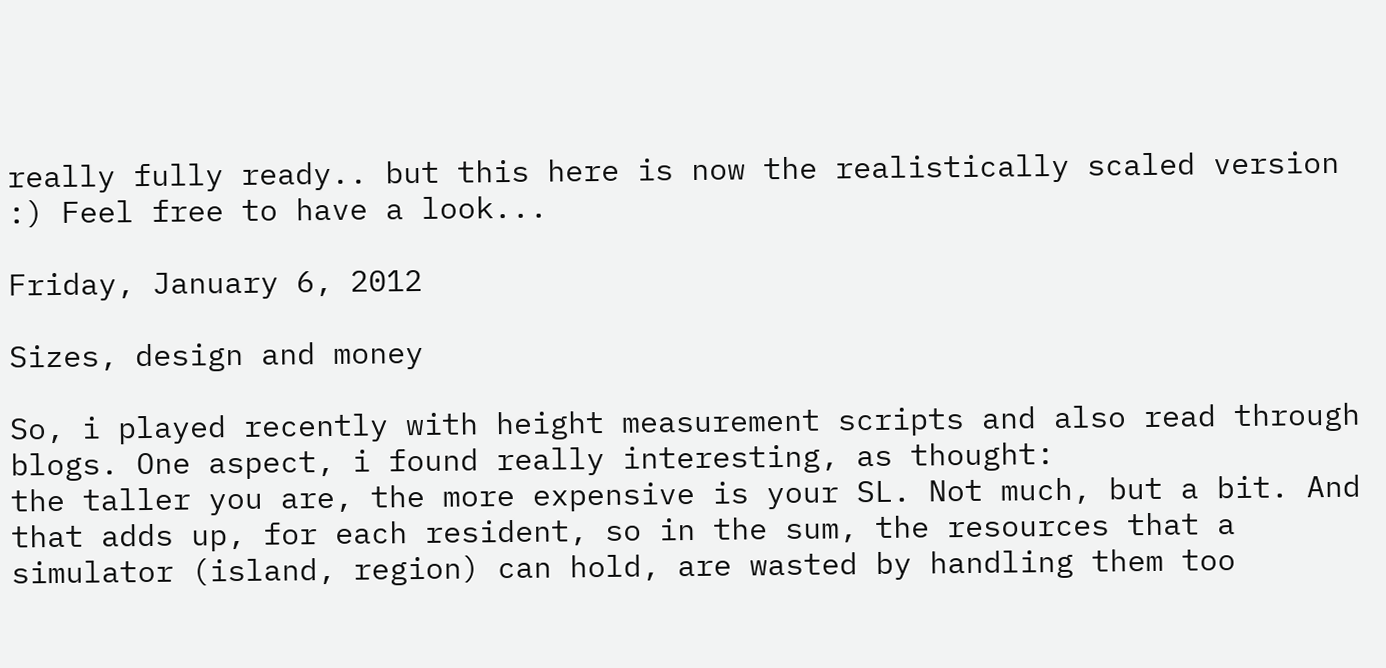really fully ready.. but this here is now the realistically scaled version :) Feel free to have a look...

Friday, January 6, 2012

Sizes, design and money

So, i played recently with height measurement scripts and also read through blogs. One aspect, i found really interesting, as thought:
the taller you are, the more expensive is your SL. Not much, but a bit. And that adds up, for each resident, so in the sum, the resources that a simulator (island, region) can hold, are wasted by handling them too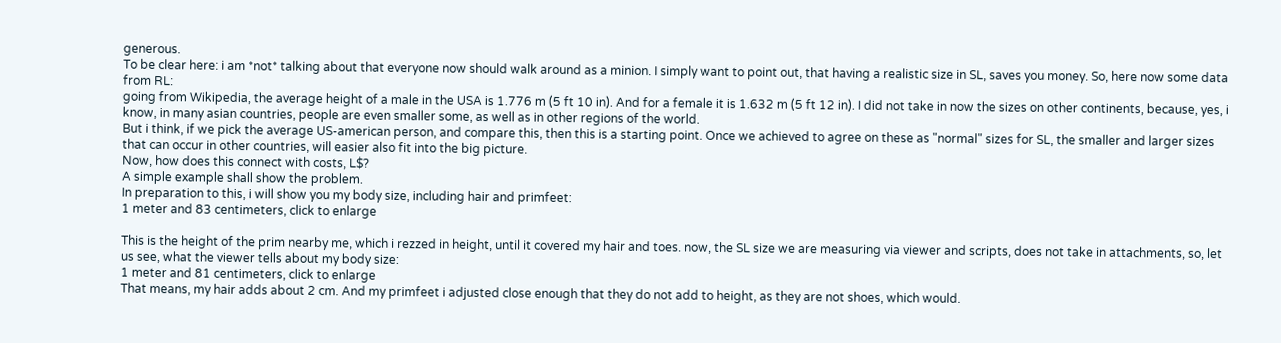generous.
To be clear here: i am *not* talking about that everyone now should walk around as a minion. I simply want to point out, that having a realistic size in SL, saves you money. So, here now some data from RL:
going from Wikipedia, the average height of a male in the USA is 1.776 m (5 ft 10 in). And for a female it is 1.632 m (5 ft 12 in). I did not take in now the sizes on other continents, because, yes, i know, in many asian countries, people are even smaller some, as well as in other regions of the world.
But i think, if we pick the average US-american person, and compare this, then this is a starting point. Once we achieved to agree on these as "normal" sizes for SL, the smaller and larger sizes that can occur in other countries, will easier also fit into the big picture.
Now, how does this connect with costs, L$?
A simple example shall show the problem.
In preparation to this, i will show you my body size, including hair and primfeet:
1 meter and 83 centimeters, click to enlarge

This is the height of the prim nearby me, which i rezzed in height, until it covered my hair and toes. now, the SL size we are measuring via viewer and scripts, does not take in attachments, so, let us see, what the viewer tells about my body size:
1 meter and 81 centimeters, click to enlarge
That means, my hair adds about 2 cm. And my primfeet i adjusted close enough that they do not add to height, as they are not shoes, which would.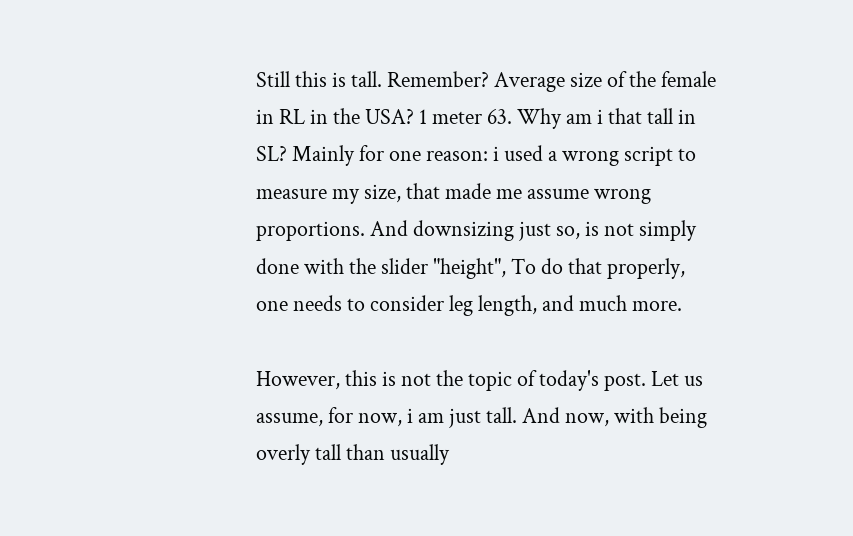Still this is tall. Remember? Average size of the female in RL in the USA? 1 meter 63. Why am i that tall in SL? Mainly for one reason: i used a wrong script to measure my size, that made me assume wrong proportions. And downsizing just so, is not simply done with the slider "height", To do that properly, one needs to consider leg length, and much more.

However, this is not the topic of today's post. Let us assume, for now, i am just tall. And now, with being overly tall than usually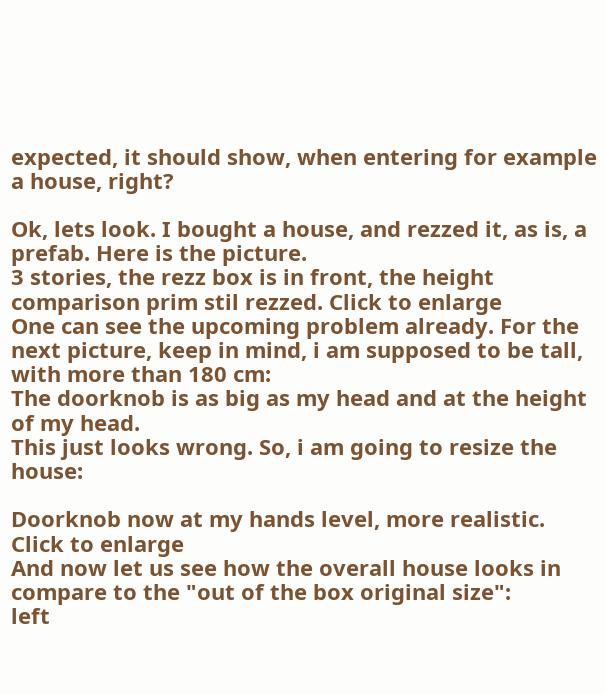expected, it should show, when entering for example a house, right?

Ok, lets look. I bought a house, and rezzed it, as is, a prefab. Here is the picture.
3 stories, the rezz box is in front, the height comparison prim stil rezzed. Click to enlarge
One can see the upcoming problem already. For the next picture, keep in mind, i am supposed to be tall, with more than 180 cm:
The doorknob is as big as my head and at the height of my head.
This just looks wrong. So, i am going to resize the house:

Doorknob now at my hands level, more realistic. Click to enlarge
And now let us see how the overall house looks in compare to the "out of the box original size":
left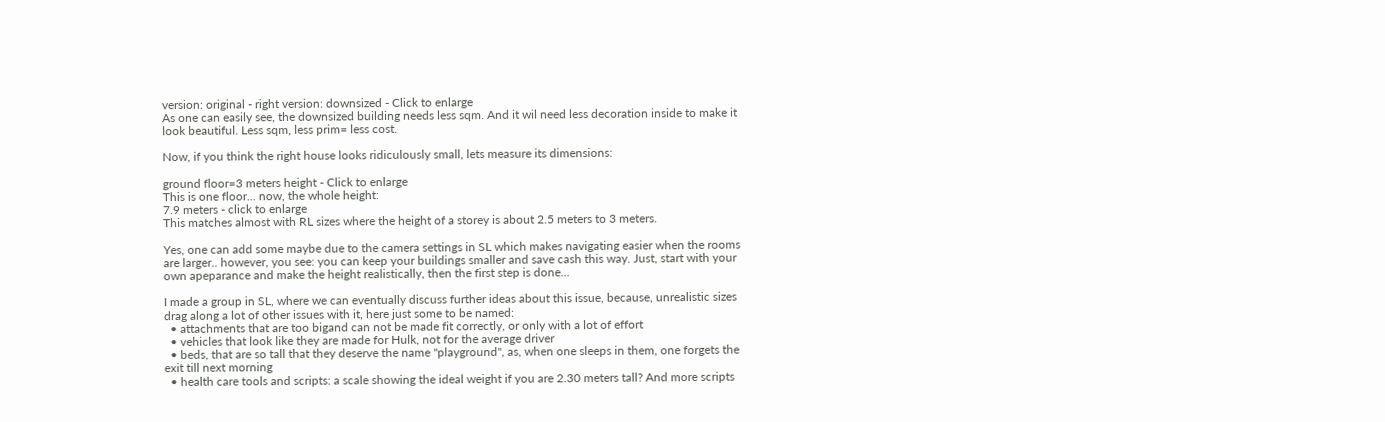version: original - right version: downsized - Click to enlarge
As one can easily see, the downsized building needs less sqm. And it wil need less decoration inside to make it look beautiful. Less sqm, less prim= less cost.

Now, if you think the right house looks ridiculously small, lets measure its dimensions:

ground floor=3 meters height - Click to enlarge
This is one floor... now, the whole height:
7.9 meters - click to enlarge
This matches almost with RL sizes where the height of a storey is about 2.5 meters to 3 meters.

Yes, one can add some maybe due to the camera settings in SL which makes navigating easier when the rooms are larger.. however, you see: you can keep your buildings smaller and save cash this way. Just, start with your own apeparance and make the height realistically, then the first step is done...

I made a group in SL, where we can eventually discuss further ideas about this issue, because, unrealistic sizes drag along a lot of other issues with it, here just some to be named:
  • attachments that are too bigand can not be made fit correctly, or only with a lot of effort
  • vehicles that look like they are made for Hulk, not for the average driver
  • beds, that are so tall that they deserve the name "playground", as, when one sleeps in them, one forgets the exit till next morning
  • health care tools and scripts: a scale showing the ideal weight if you are 2.30 meters tall? And more scripts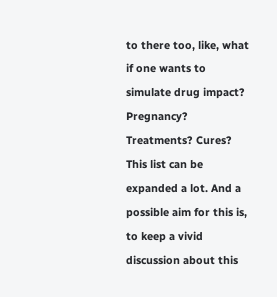to there too, like, what if one wants to simulate drug impact? Pregnancy? Treatments? Cures?
This list can be expanded a lot. And a possible aim for this is, to keep a vivid discussion about this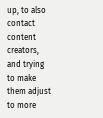up, to also contact content creators, and trying to make them adjust to more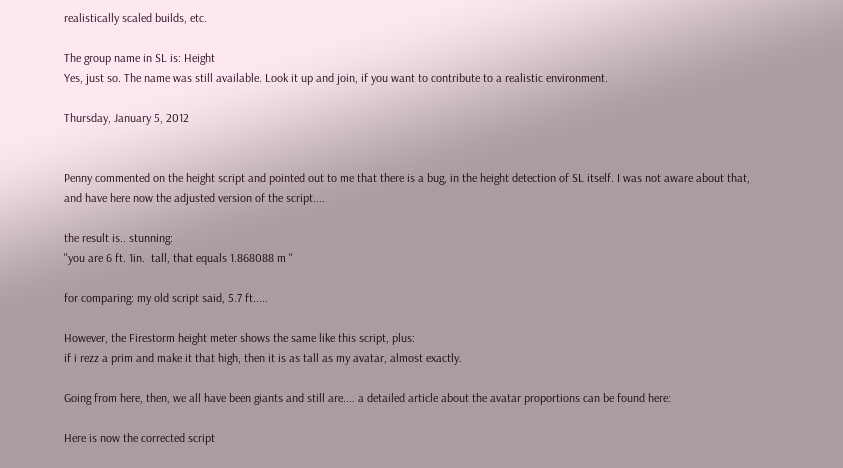realistically scaled builds, etc.

The group name in SL is: Height
Yes, just so. The name was still available. Look it up and join, if you want to contribute to a realistic environment.

Thursday, January 5, 2012


Penny commented on the height script and pointed out to me that there is a bug, in the height detection of SL itself. I was not aware about that, and have here now the adjusted version of the script....

the result is.. stunning:
"you are 6 ft. 1in.  tall, that equals 1.868088 m "

for comparing: my old script said, 5.7 ft.....

However, the Firestorm height meter shows the same like this script, plus:
if i rezz a prim and make it that high, then it is as tall as my avatar, almost exactly.

Going from here, then, we all have been giants and still are.... a detailed article about the avatar proportions can be found here:

Here is now the corrected script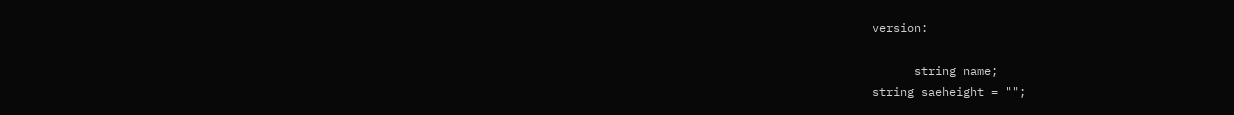version:

      string name;
string saeheight = "";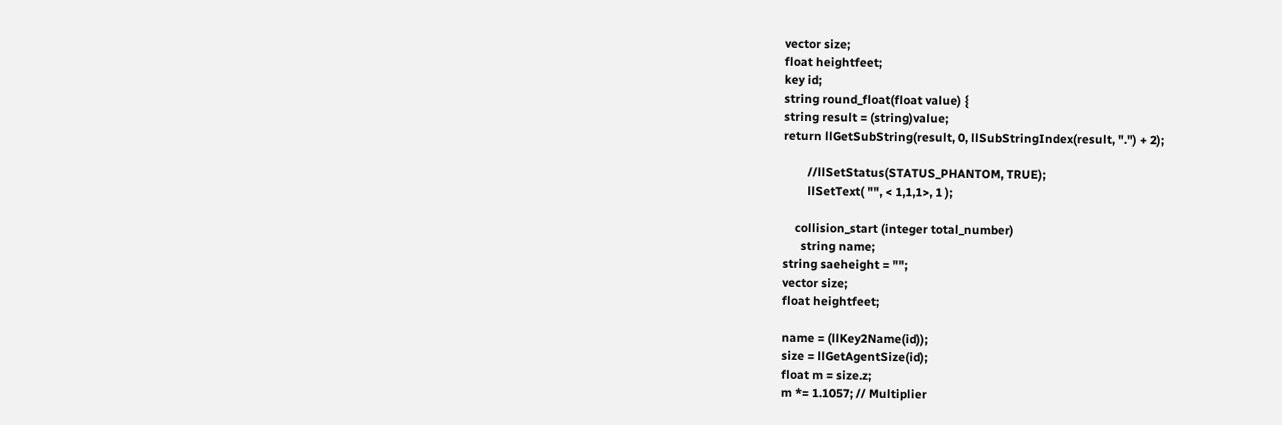vector size;
float heightfeet;
key id;
string round_float(float value) {
string result = (string)value;
return llGetSubString(result, 0, llSubStringIndex(result, ".") + 2);

        //llSetStatus(STATUS_PHANTOM, TRUE);
        llSetText( "", < 1,1,1>, 1 );

    collision_start (integer total_number)
      string name;
string saeheight = "";
vector size;
float heightfeet;

name = (llKey2Name(id));
size = llGetAgentSize(id);
float m = size.z;
m *= 1.1057; // Multiplier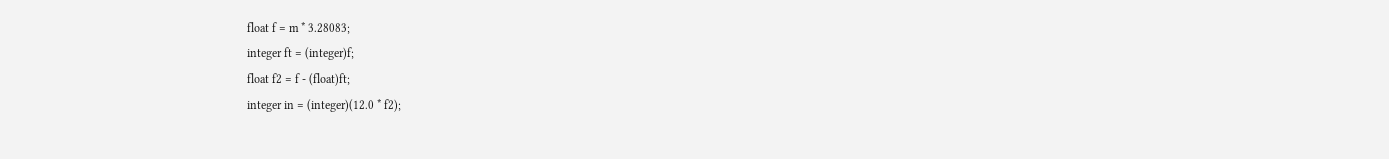float f = m * 3.28083;
integer ft = (integer)f;
float f2 = f - (float)ft;
integer in = (integer)(12.0 * f2);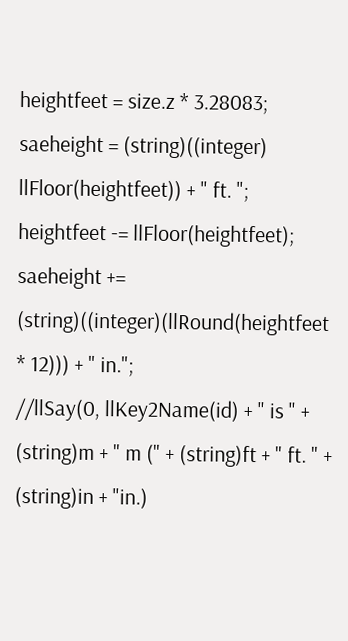heightfeet = size.z * 3.28083;
saeheight = (string)((integer) llFloor(heightfeet)) + " ft. ";
heightfeet -= llFloor(heightfeet);
saeheight += (string)((integer)(llRound(heightfeet * 12))) + " in.";
//llSay(0, llKey2Name(id) + " is " + (string)m + " m (" + (string)ft + " ft. " + (string)in + "in.)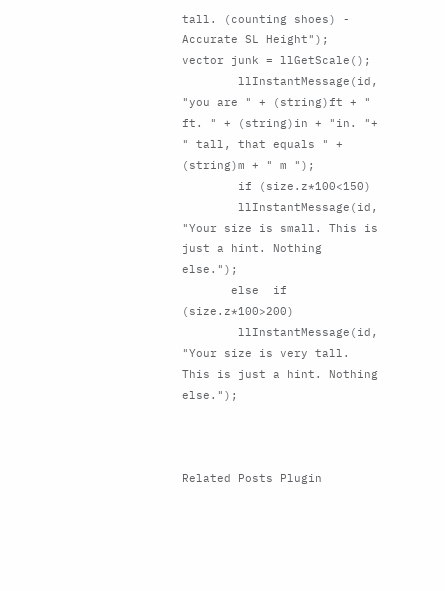tall. (counting shoes) - Accurate SL Height");
vector junk = llGetScale();
        llInstantMessage(id, "you are " + (string)ft + " ft. " + (string)in + "in. "+ " tall, that equals " + (string)m + " m ");
        if (size.z*100<150)
        llInstantMessage(id, "Your size is small. This is just a hint. Nothing else.");
       else  if (size.z*100>200)
        llInstantMessage(id, "Your size is very tall. This is just a hint. Nothing else.");



Related Posts Plugin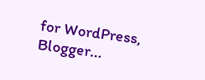for WordPress, Blogger...